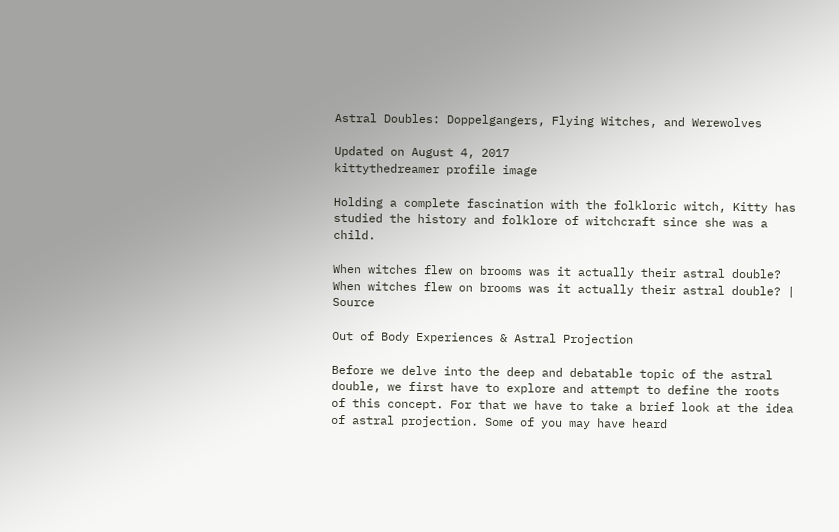Astral Doubles: Doppelgangers, Flying Witches, and Werewolves

Updated on August 4, 2017
kittythedreamer profile image

Holding a complete fascination with the folkloric witch, Kitty has studied the history and folklore of witchcraft since she was a child.

When witches flew on brooms was it actually their astral double?
When witches flew on brooms was it actually their astral double? | Source

Out of Body Experiences & Astral Projection

Before we delve into the deep and debatable topic of the astral double, we first have to explore and attempt to define the roots of this concept. For that we have to take a brief look at the idea of astral projection. Some of you may have heard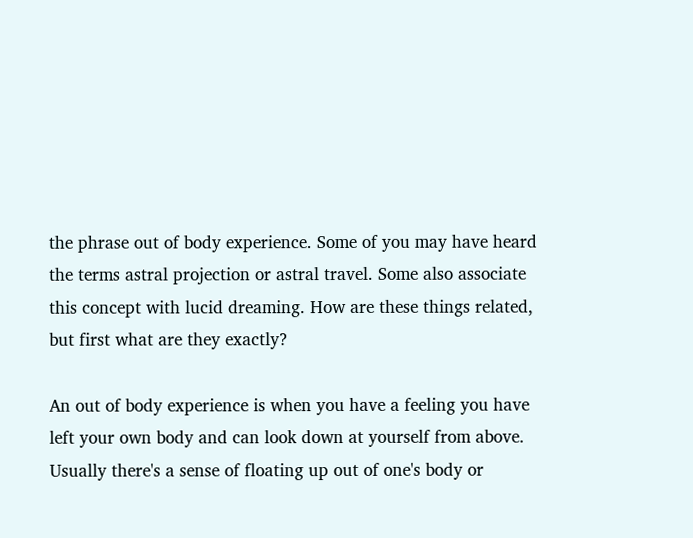the phrase out of body experience. Some of you may have heard the terms astral projection or astral travel. Some also associate this concept with lucid dreaming. How are these things related, but first what are they exactly?

An out of body experience is when you have a feeling you have left your own body and can look down at yourself from above. Usually there's a sense of floating up out of one's body or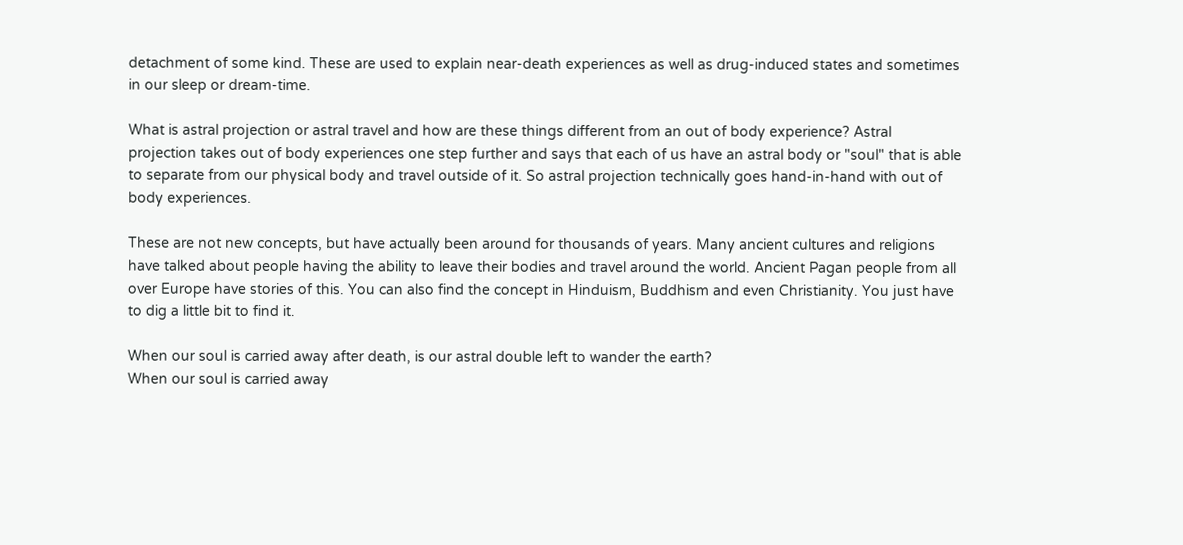detachment of some kind. These are used to explain near-death experiences as well as drug-induced states and sometimes in our sleep or dream-time.

What is astral projection or astral travel and how are these things different from an out of body experience? Astral projection takes out of body experiences one step further and says that each of us have an astral body or "soul" that is able to separate from our physical body and travel outside of it. So astral projection technically goes hand-in-hand with out of body experiences.

These are not new concepts, but have actually been around for thousands of years. Many ancient cultures and religions have talked about people having the ability to leave their bodies and travel around the world. Ancient Pagan people from all over Europe have stories of this. You can also find the concept in Hinduism, Buddhism and even Christianity. You just have to dig a little bit to find it.

When our soul is carried away after death, is our astral double left to wander the earth?
When our soul is carried away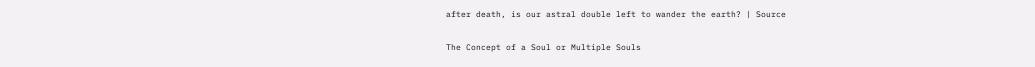after death, is our astral double left to wander the earth? | Source

The Concept of a Soul or Multiple Souls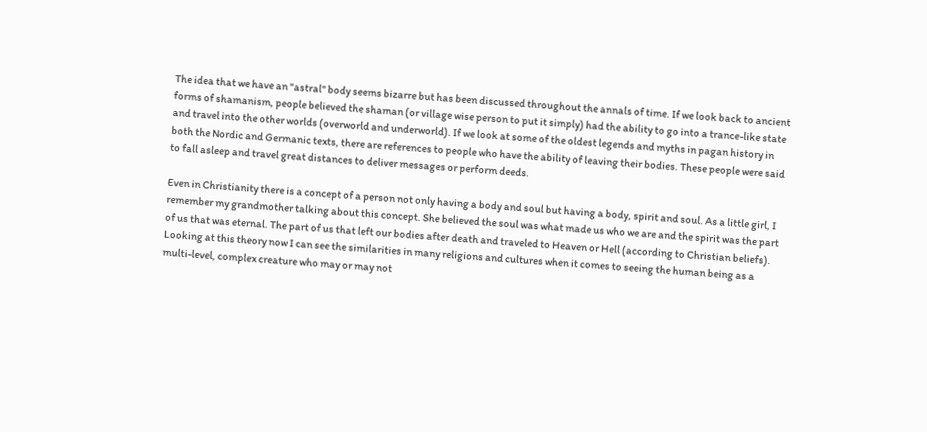The idea that we have an "astral" body seems bizarre but has been discussed throughout the annals of time. If we look back to ancient forms of shamanism, people believed the shaman (or village wise person to put it simply) had the ability to go into a trance-like state and travel into the other worlds (overworld and underworld). If we look at some of the oldest legends and myths in pagan history in both the Nordic and Germanic texts, there are references to people who have the ability of leaving their bodies. These people were said to fall asleep and travel great distances to deliver messages or perform deeds.

Even in Christianity there is a concept of a person not only having a body and soul but having a body, spirit and soul. As a little girl, I remember my grandmother talking about this concept. She believed the soul was what made us who we are and the spirit was the part of us that was eternal. The part of us that left our bodies after death and traveled to Heaven or Hell (according to Christian beliefs). Looking at this theory now I can see the similarities in many religions and cultures when it comes to seeing the human being as a multi-level, complex creature who may or may not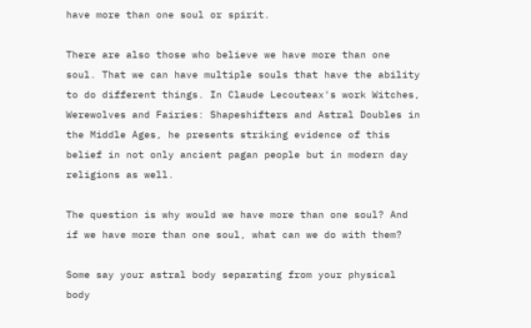have more than one soul or spirit.

There are also those who believe we have more than one soul. That we can have multiple souls that have the ability to do different things. In Claude Lecouteax's work Witches, Werewolves and Fairies: Shapeshifters and Astral Doubles in the Middle Ages, he presents striking evidence of this belief in not only ancient pagan people but in modern day religions as well.

The question is why would we have more than one soul? And if we have more than one soul, what can we do with them?

Some say your astral body separating from your physical body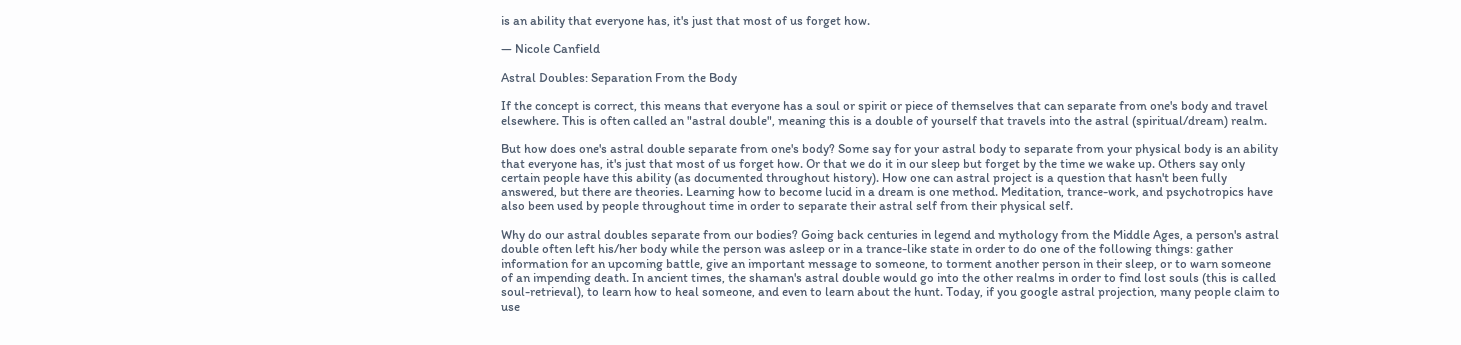is an ability that everyone has, it's just that most of us forget how.

— Nicole Canfield

Astral Doubles: Separation From the Body

If the concept is correct, this means that everyone has a soul or spirit or piece of themselves that can separate from one's body and travel elsewhere. This is often called an "astral double", meaning this is a double of yourself that travels into the astral (spiritual/dream) realm.

But how does one's astral double separate from one's body? Some say for your astral body to separate from your physical body is an ability that everyone has, it's just that most of us forget how. Or that we do it in our sleep but forget by the time we wake up. Others say only certain people have this ability (as documented throughout history). How one can astral project is a question that hasn't been fully answered, but there are theories. Learning how to become lucid in a dream is one method. Meditation, trance-work, and psychotropics have also been used by people throughout time in order to separate their astral self from their physical self.

Why do our astral doubles separate from our bodies? Going back centuries in legend and mythology from the Middle Ages, a person's astral double often left his/her body while the person was asleep or in a trance-like state in order to do one of the following things: gather information for an upcoming battle, give an important message to someone, to torment another person in their sleep, or to warn someone of an impending death. In ancient times, the shaman's astral double would go into the other realms in order to find lost souls (this is called soul-retrieval), to learn how to heal someone, and even to learn about the hunt. Today, if you google astral projection, many people claim to use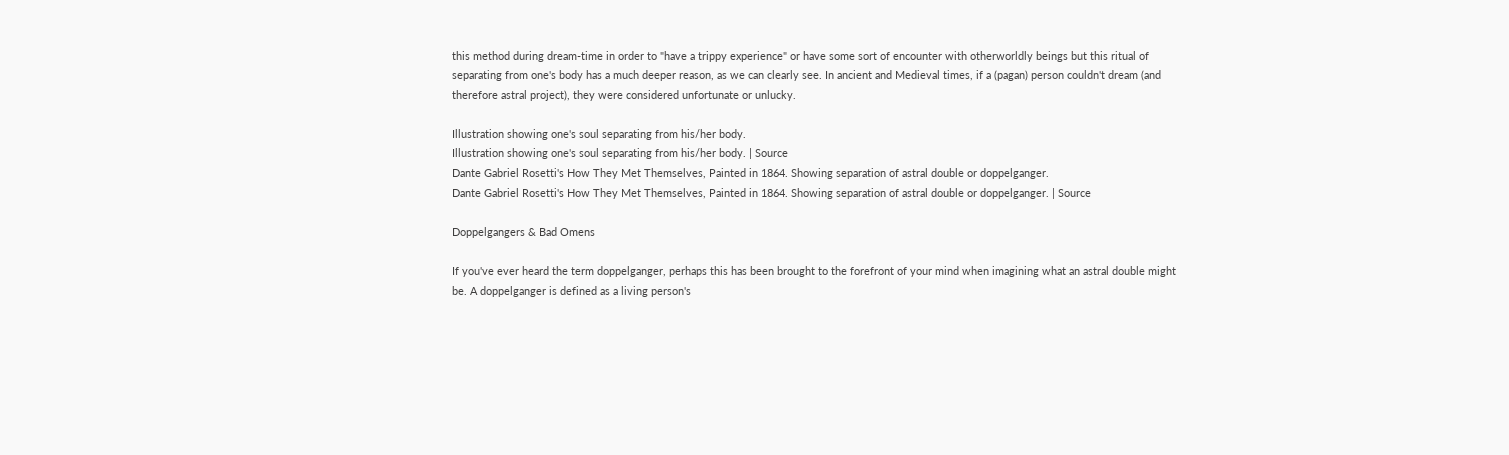this method during dream-time in order to "have a trippy experience" or have some sort of encounter with otherworldly beings but this ritual of separating from one's body has a much deeper reason, as we can clearly see. In ancient and Medieval times, if a (pagan) person couldn't dream (and therefore astral project), they were considered unfortunate or unlucky.

Illustration showing one's soul separating from his/her body.
Illustration showing one's soul separating from his/her body. | Source
Dante Gabriel Rosetti's How They Met Themselves, Painted in 1864. Showing separation of astral double or doppelganger.
Dante Gabriel Rosetti's How They Met Themselves, Painted in 1864. Showing separation of astral double or doppelganger. | Source

Doppelgangers & Bad Omens

If you've ever heard the term doppelganger, perhaps this has been brought to the forefront of your mind when imagining what an astral double might be. A doppelganger is defined as a living person's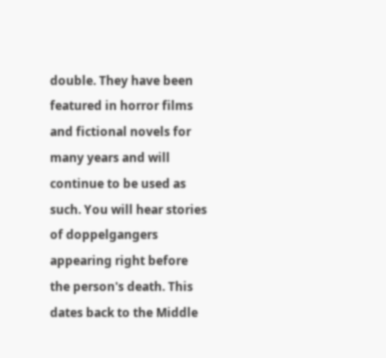double. They have been featured in horror films and fictional novels for many years and will continue to be used as such. You will hear stories of doppelgangers appearing right before the person's death. This dates back to the Middle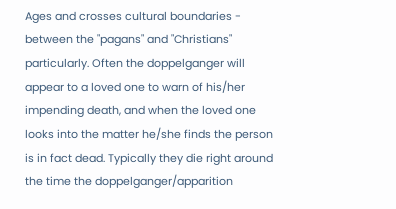Ages and crosses cultural boundaries - between the "pagans" and "Christians" particularly. Often the doppelganger will appear to a loved one to warn of his/her impending death, and when the loved one looks into the matter he/she finds the person is in fact dead. Typically they die right around the time the doppelganger/apparition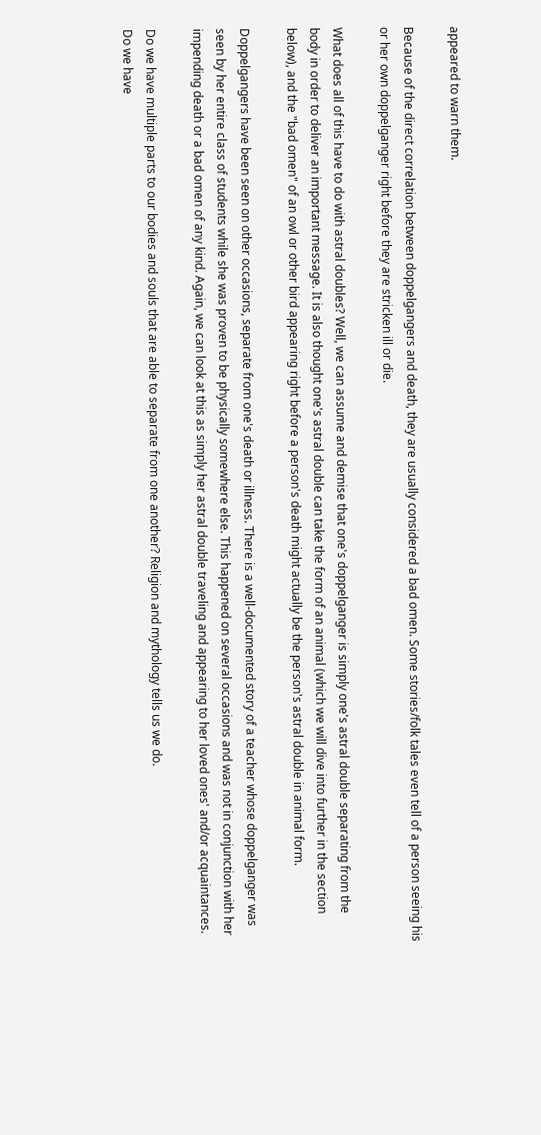appeared to warn them.

Because of the direct correlation between doppelgangers and death, they are usually considered a bad omen. Some stories/folk tales even tell of a person seeing his or her own doppelganger right before they are stricken ill or die.

What does all of this have to do with astral doubles? Well, we can assume and demise that one's doppelganger is simply one's astral double separating from the body in order to deliver an important message. It is also thought one's astral double can take the form of an animal (which we will dive into further in the section below), and the "bad omen" of an owl or other bird appearing right before a person's death might actually be the person's astral double in animal form.

Doppelgangers have been seen on other occasions, separate from one's death or illness. There is a well-documented story of a teacher whose doppelganger was seen by her entire class of students while she was proven to be physically somewhere else. This happened on several occasions and was not in conjunction with her impending death or a bad omen of any kind. Again, we can look at this as simply her astral double traveling and appearing to her loved ones' and/or acquaintances.

Do we have multiple parts to our bodies and souls that are able to separate from one another? Religion and mythology tells us we do.
Do we have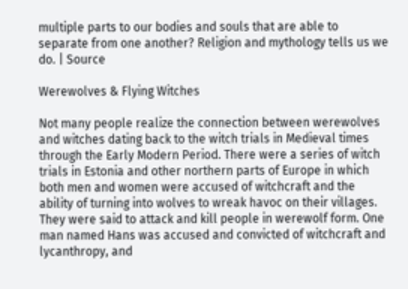multiple parts to our bodies and souls that are able to separate from one another? Religion and mythology tells us we do. | Source

Werewolves & Flying Witches

Not many people realize the connection between werewolves and witches dating back to the witch trials in Medieval times through the Early Modern Period. There were a series of witch trials in Estonia and other northern parts of Europe in which both men and women were accused of witchcraft and the ability of turning into wolves to wreak havoc on their villages. They were said to attack and kill people in werewolf form. One man named Hans was accused and convicted of witchcraft and lycanthropy, and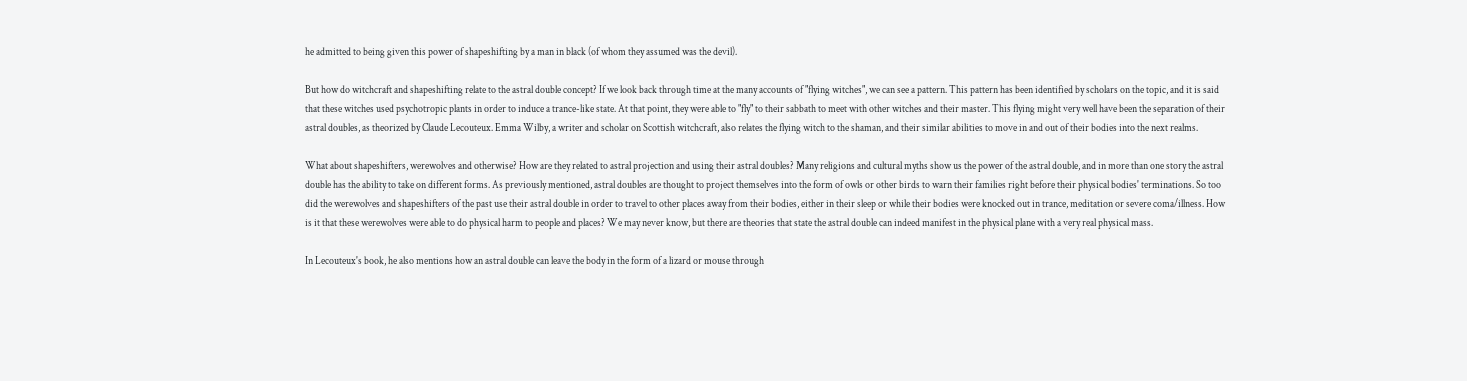he admitted to being given this power of shapeshifting by a man in black (of whom they assumed was the devil).

But how do witchcraft and shapeshifting relate to the astral double concept? If we look back through time at the many accounts of "flying witches", we can see a pattern. This pattern has been identified by scholars on the topic, and it is said that these witches used psychotropic plants in order to induce a trance-like state. At that point, they were able to "fly" to their sabbath to meet with other witches and their master. This flying might very well have been the separation of their astral doubles, as theorized by Claude Lecouteux. Emma Wilby, a writer and scholar on Scottish witchcraft, also relates the flying witch to the shaman, and their similar abilities to move in and out of their bodies into the next realms.

What about shapeshifters, werewolves and otherwise? How are they related to astral projection and using their astral doubles? Many religions and cultural myths show us the power of the astral double, and in more than one story the astral double has the ability to take on different forms. As previously mentioned, astral doubles are thought to project themselves into the form of owls or other birds to warn their families right before their physical bodies' terminations. So too did the werewolves and shapeshifters of the past use their astral double in order to travel to other places away from their bodies, either in their sleep or while their bodies were knocked out in trance, meditation or severe coma/illness. How is it that these werewolves were able to do physical harm to people and places? We may never know, but there are theories that state the astral double can indeed manifest in the physical plane with a very real physical mass.

In Lecouteux's book, he also mentions how an astral double can leave the body in the form of a lizard or mouse through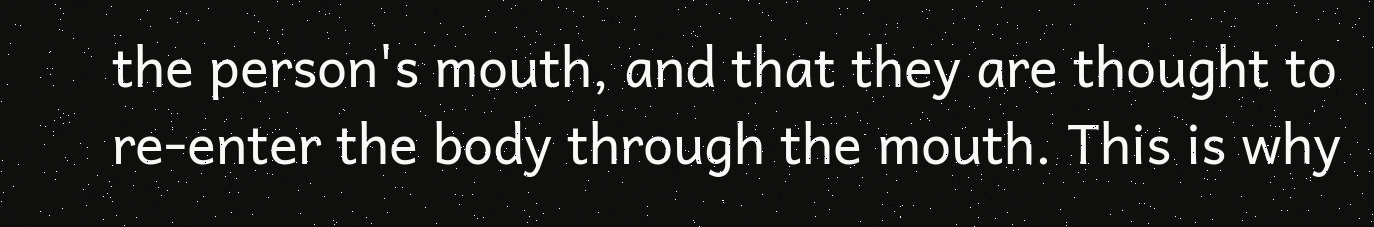the person's mouth, and that they are thought to re-enter the body through the mouth. This is why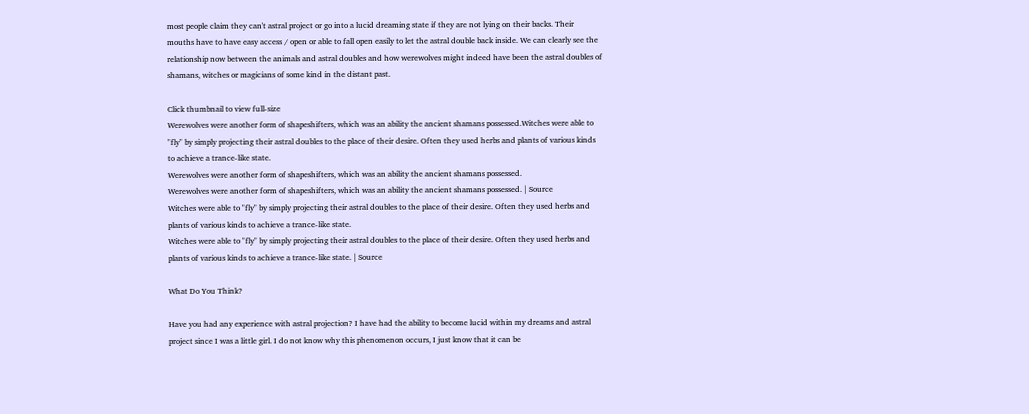most people claim they can't astral project or go into a lucid dreaming state if they are not lying on their backs. Their mouths have to have easy access / open or able to fall open easily to let the astral double back inside. We can clearly see the relationship now between the animals and astral doubles and how werewolves might indeed have been the astral doubles of shamans, witches or magicians of some kind in the distant past.

Click thumbnail to view full-size
Werewolves were another form of shapeshifters, which was an ability the ancient shamans possessed.Witches were able to "fly" by simply projecting their astral doubles to the place of their desire. Often they used herbs and plants of various kinds to achieve a trance-like state.
Werewolves were another form of shapeshifters, which was an ability the ancient shamans possessed.
Werewolves were another form of shapeshifters, which was an ability the ancient shamans possessed. | Source
Witches were able to "fly" by simply projecting their astral doubles to the place of their desire. Often they used herbs and plants of various kinds to achieve a trance-like state.
Witches were able to "fly" by simply projecting their astral doubles to the place of their desire. Often they used herbs and plants of various kinds to achieve a trance-like state. | Source

What Do You Think?

Have you had any experience with astral projection? I have had the ability to become lucid within my dreams and astral project since I was a little girl. I do not know why this phenomenon occurs, I just know that it can be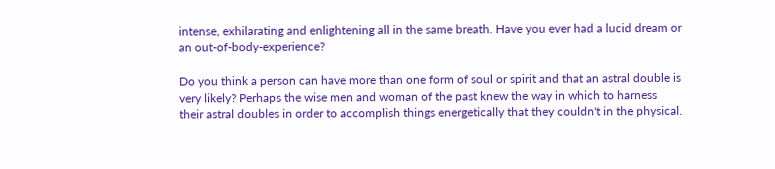intense, exhilarating and enlightening all in the same breath. Have you ever had a lucid dream or an out-of-body-experience?

Do you think a person can have more than one form of soul or spirit and that an astral double is very likely? Perhaps the wise men and woman of the past knew the way in which to harness their astral doubles in order to accomplish things energetically that they couldn't in the physical.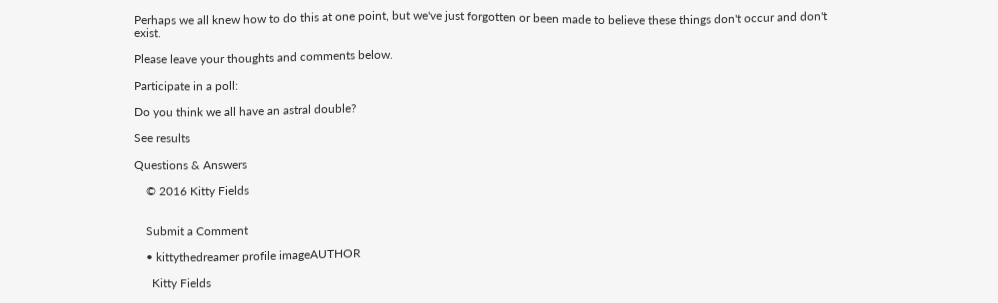Perhaps we all knew how to do this at one point, but we've just forgotten or been made to believe these things don't occur and don't exist.

Please leave your thoughts and comments below.

Participate in a poll:

Do you think we all have an astral double?

See results

Questions & Answers

    © 2016 Kitty Fields


    Submit a Comment

    • kittythedreamer profile imageAUTHOR

      Kitty Fields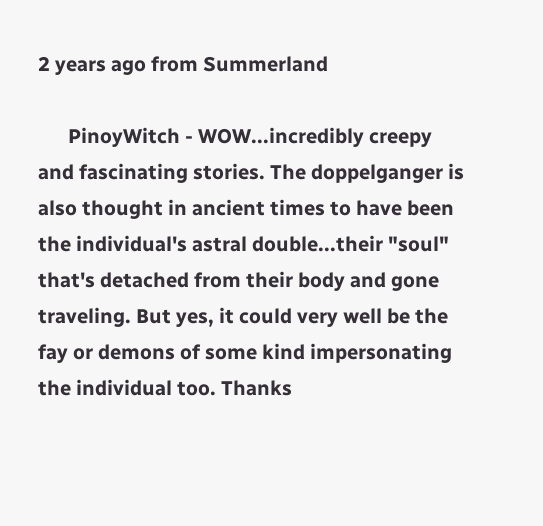2 years ago from Summerland

      PinoyWitch - WOW...incredibly creepy and fascinating stories. The doppelganger is also thought in ancient times to have been the individual's astral double...their "soul" that's detached from their body and gone traveling. But yes, it could very well be the fay or demons of some kind impersonating the individual too. Thanks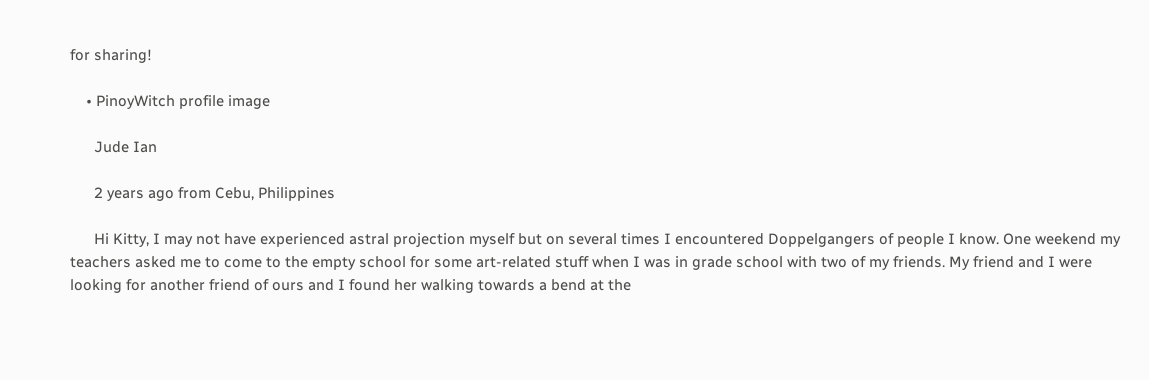for sharing!

    • PinoyWitch profile image

      Jude Ian

      2 years ago from Cebu, Philippines

      Hi Kitty, I may not have experienced astral projection myself but on several times I encountered Doppelgangers of people I know. One weekend my teachers asked me to come to the empty school for some art-related stuff when I was in grade school with two of my friends. My friend and I were looking for another friend of ours and I found her walking towards a bend at the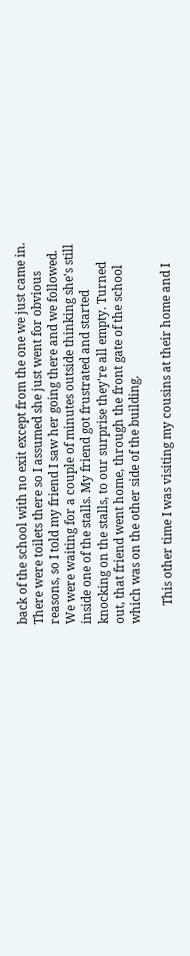back of the school with no exit except from the one we just came in. There were toilets there so I assumed she just went for obvious reasons, so I told my friend I saw her going there and we followed. We were waiting for a couple of minutes outside thinking she's still inside one of the stalls. My friend got frustrated and started knocking on the stalls, to our surprise they're all empty. Turned out, that friend went home, through the front gate of the school which was on the other side of the building.

      This other time I was visiting my cousins at their home and I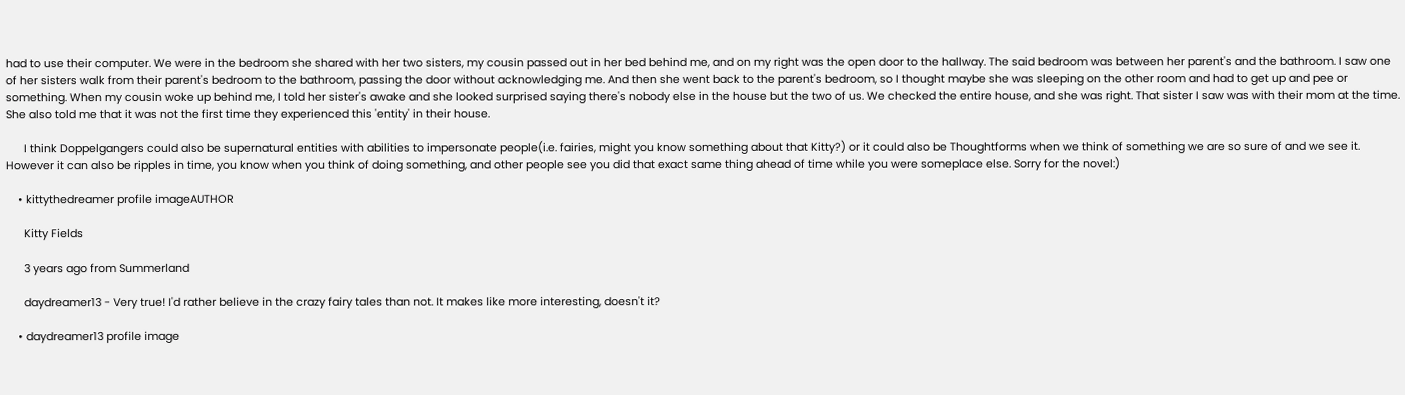had to use their computer. We were in the bedroom she shared with her two sisters, my cousin passed out in her bed behind me, and on my right was the open door to the hallway. The said bedroom was between her parent's and the bathroom. I saw one of her sisters walk from their parent's bedroom to the bathroom, passing the door without acknowledging me. And then she went back to the parent's bedroom, so I thought maybe she was sleeping on the other room and had to get up and pee or something. When my cousin woke up behind me, I told her sister's awake and she looked surprised saying there's nobody else in the house but the two of us. We checked the entire house, and she was right. That sister I saw was with their mom at the time. She also told me that it was not the first time they experienced this 'entity' in their house.

      I think Doppelgangers could also be supernatural entities with abilities to impersonate people(i.e. fairies, might you know something about that Kitty?) or it could also be Thoughtforms when we think of something we are so sure of and we see it. However it can also be ripples in time, you know when you think of doing something, and other people see you did that exact same thing ahead of time while you were someplace else. Sorry for the novel:)

    • kittythedreamer profile imageAUTHOR

      Kitty Fields

      3 years ago from Summerland

      daydreamer13 - Very true! I'd rather believe in the crazy fairy tales than not. It makes like more interesting, doesn't it?

    • daydreamer13 profile image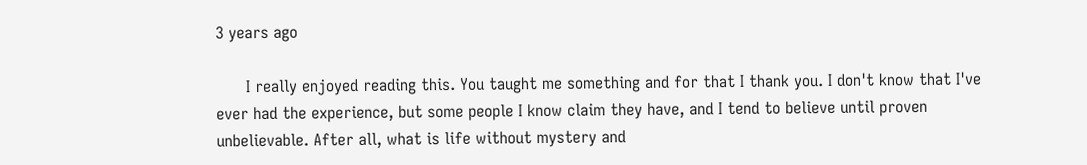3 years ago

      I really enjoyed reading this. You taught me something and for that I thank you. I don't know that I've ever had the experience, but some people I know claim they have, and I tend to believe until proven unbelievable. After all, what is life without mystery and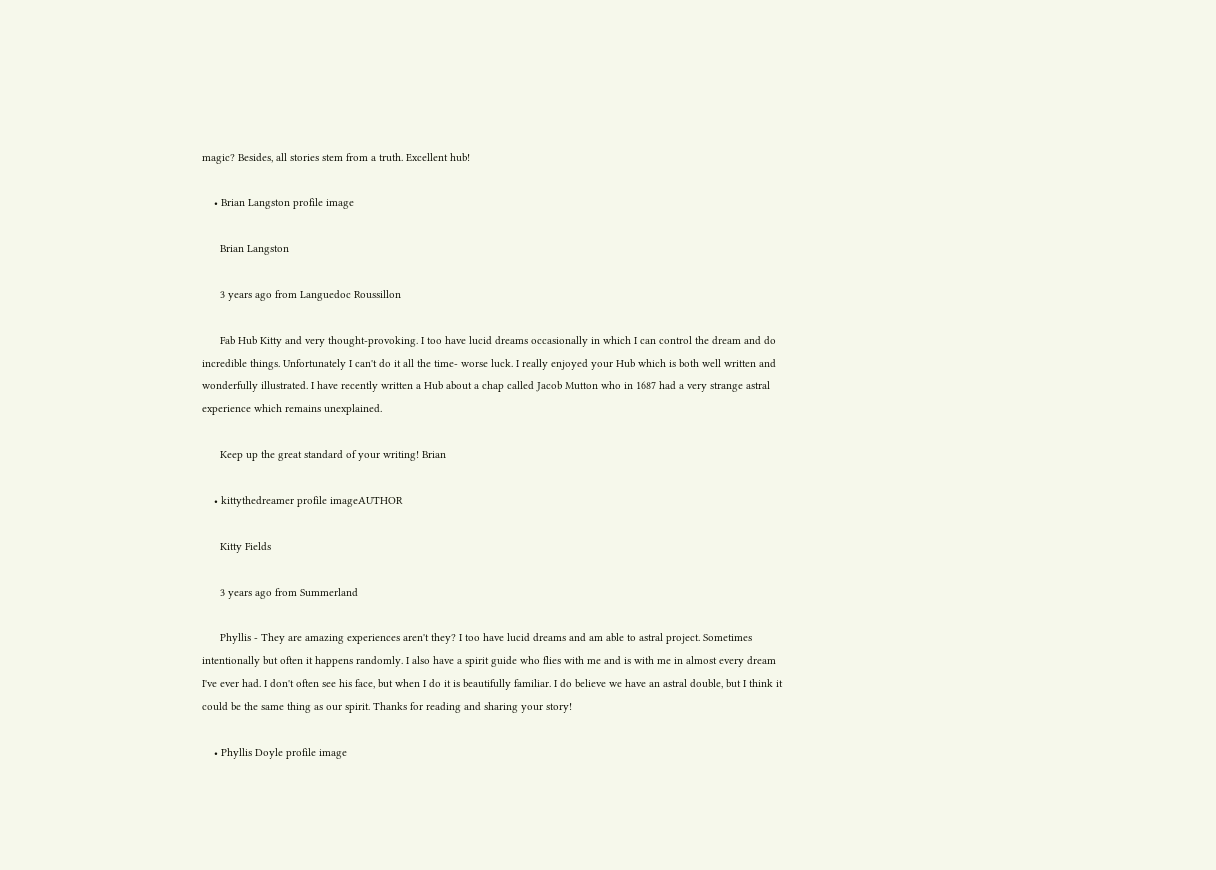magic? Besides, all stories stem from a truth. Excellent hub!

    • Brian Langston profile image

      Brian Langston

      3 years ago from Languedoc Roussillon

      Fab Hub Kitty and very thought-provoking. I too have lucid dreams occasionally in which I can control the dream and do incredible things. Unfortunately I can't do it all the time- worse luck. I really enjoyed your Hub which is both well written and wonderfully illustrated. I have recently written a Hub about a chap called Jacob Mutton who in 1687 had a very strange astral experience which remains unexplained.

      Keep up the great standard of your writing! Brian

    • kittythedreamer profile imageAUTHOR

      Kitty Fields

      3 years ago from Summerland

      Phyllis - They are amazing experiences aren't they? I too have lucid dreams and am able to astral project. Sometimes intentionally but often it happens randomly. I also have a spirit guide who flies with me and is with me in almost every dream I've ever had. I don't often see his face, but when I do it is beautifully familiar. I do believe we have an astral double, but I think it could be the same thing as our spirit. Thanks for reading and sharing your story!

    • Phyllis Doyle profile image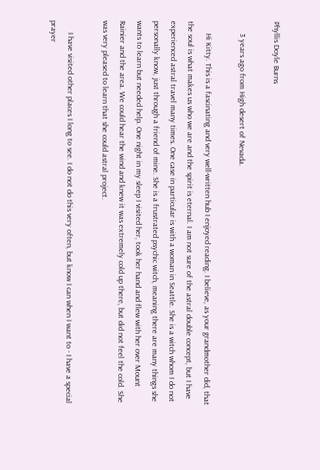Phyllis Doyle Burns

      3 years ago from High desert of Nevada.

      Hi Kitty. This is a fascinating and very well-written hub I enjoyed reading. I believe, as your grandmother did, that the soul is what makes us who we are and the spirit is eternal. I am not sure of the astral double concept, but I have experienced astral travel many times. One case in particular is with a woman in Seattle. She is a witch whom I do not personally know, just through a friend of mine. She is a frustrated psychic witch, meaning there are many things she wants to learn but needed help. One night in my sleep I visited her, took her hand and flew with her over Mount Rainier and the area. We could hear the wind and knew it was extremely cold up there, but did not feel the cold. She was very pleased to learn that she could astral project.

      I have visited other places I long to see. I do not do this very often, but know I can when I want to - I have a special prayer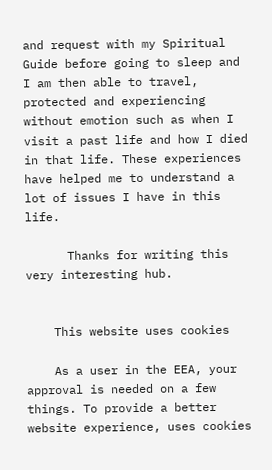and request with my Spiritual Guide before going to sleep and I am then able to travel, protected and experiencing without emotion such as when I visit a past life and how I died in that life. These experiences have helped me to understand a lot of issues I have in this life.

      Thanks for writing this very interesting hub.


    This website uses cookies

    As a user in the EEA, your approval is needed on a few things. To provide a better website experience, uses cookies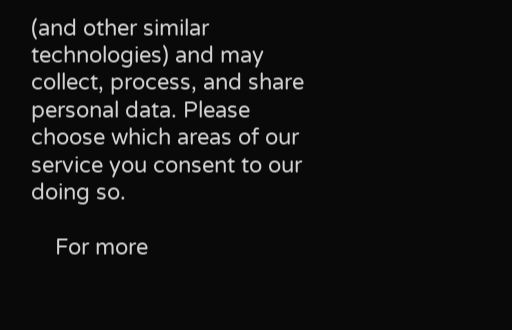(and other similar technologies) and may collect, process, and share personal data. Please choose which areas of our service you consent to our doing so.

    For more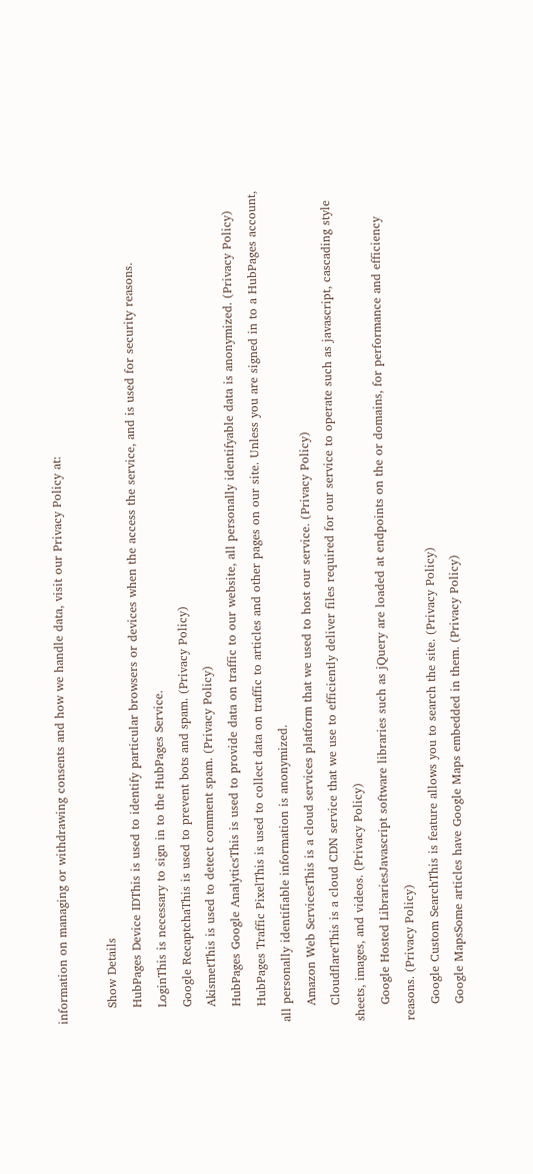information on managing or withdrawing consents and how we handle data, visit our Privacy Policy at:

    Show Details
    HubPages Device IDThis is used to identify particular browsers or devices when the access the service, and is used for security reasons.
    LoginThis is necessary to sign in to the HubPages Service.
    Google RecaptchaThis is used to prevent bots and spam. (Privacy Policy)
    AkismetThis is used to detect comment spam. (Privacy Policy)
    HubPages Google AnalyticsThis is used to provide data on traffic to our website, all personally identifyable data is anonymized. (Privacy Policy)
    HubPages Traffic PixelThis is used to collect data on traffic to articles and other pages on our site. Unless you are signed in to a HubPages account, all personally identifiable information is anonymized.
    Amazon Web ServicesThis is a cloud services platform that we used to host our service. (Privacy Policy)
    CloudflareThis is a cloud CDN service that we use to efficiently deliver files required for our service to operate such as javascript, cascading style sheets, images, and videos. (Privacy Policy)
    Google Hosted LibrariesJavascript software libraries such as jQuery are loaded at endpoints on the or domains, for performance and efficiency reasons. (Privacy Policy)
    Google Custom SearchThis is feature allows you to search the site. (Privacy Policy)
    Google MapsSome articles have Google Maps embedded in them. (Privacy Policy)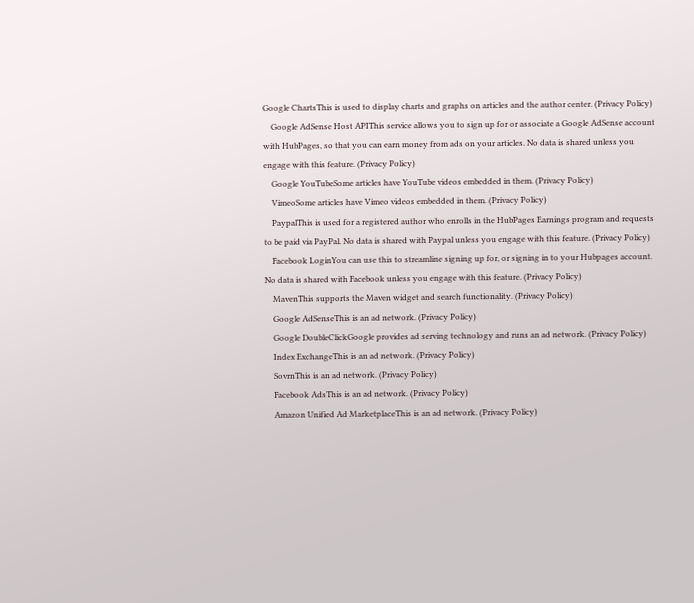Google ChartsThis is used to display charts and graphs on articles and the author center. (Privacy Policy)
    Google AdSense Host APIThis service allows you to sign up for or associate a Google AdSense account with HubPages, so that you can earn money from ads on your articles. No data is shared unless you engage with this feature. (Privacy Policy)
    Google YouTubeSome articles have YouTube videos embedded in them. (Privacy Policy)
    VimeoSome articles have Vimeo videos embedded in them. (Privacy Policy)
    PaypalThis is used for a registered author who enrolls in the HubPages Earnings program and requests to be paid via PayPal. No data is shared with Paypal unless you engage with this feature. (Privacy Policy)
    Facebook LoginYou can use this to streamline signing up for, or signing in to your Hubpages account. No data is shared with Facebook unless you engage with this feature. (Privacy Policy)
    MavenThis supports the Maven widget and search functionality. (Privacy Policy)
    Google AdSenseThis is an ad network. (Privacy Policy)
    Google DoubleClickGoogle provides ad serving technology and runs an ad network. (Privacy Policy)
    Index ExchangeThis is an ad network. (Privacy Policy)
    SovrnThis is an ad network. (Privacy Policy)
    Facebook AdsThis is an ad network. (Privacy Policy)
    Amazon Unified Ad MarketplaceThis is an ad network. (Privacy Policy)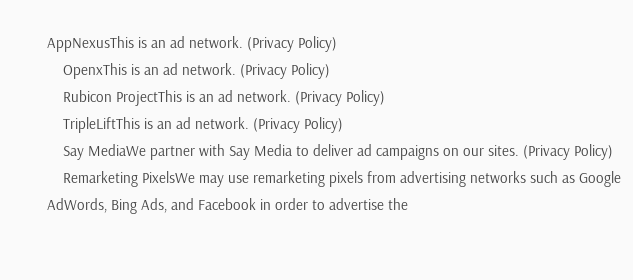AppNexusThis is an ad network. (Privacy Policy)
    OpenxThis is an ad network. (Privacy Policy)
    Rubicon ProjectThis is an ad network. (Privacy Policy)
    TripleLiftThis is an ad network. (Privacy Policy)
    Say MediaWe partner with Say Media to deliver ad campaigns on our sites. (Privacy Policy)
    Remarketing PixelsWe may use remarketing pixels from advertising networks such as Google AdWords, Bing Ads, and Facebook in order to advertise the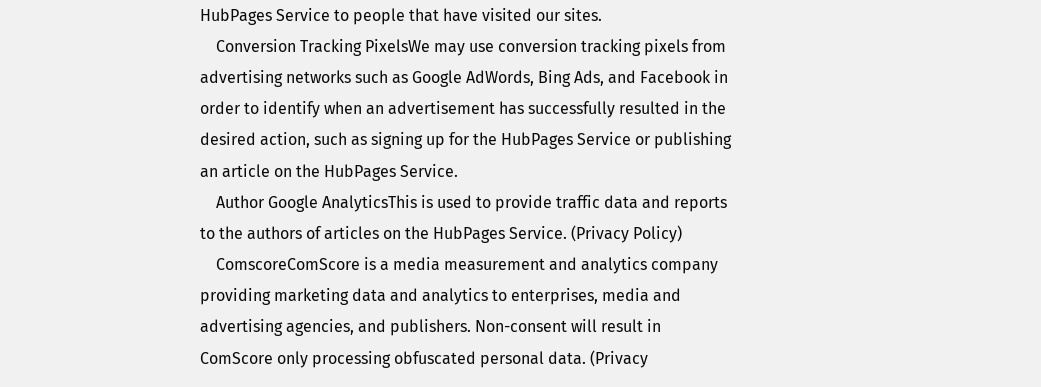HubPages Service to people that have visited our sites.
    Conversion Tracking PixelsWe may use conversion tracking pixels from advertising networks such as Google AdWords, Bing Ads, and Facebook in order to identify when an advertisement has successfully resulted in the desired action, such as signing up for the HubPages Service or publishing an article on the HubPages Service.
    Author Google AnalyticsThis is used to provide traffic data and reports to the authors of articles on the HubPages Service. (Privacy Policy)
    ComscoreComScore is a media measurement and analytics company providing marketing data and analytics to enterprises, media and advertising agencies, and publishers. Non-consent will result in ComScore only processing obfuscated personal data. (Privacy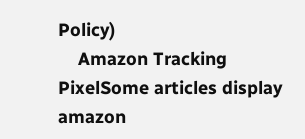Policy)
    Amazon Tracking PixelSome articles display amazon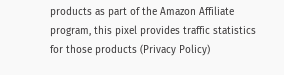products as part of the Amazon Affiliate program, this pixel provides traffic statistics for those products (Privacy Policy)